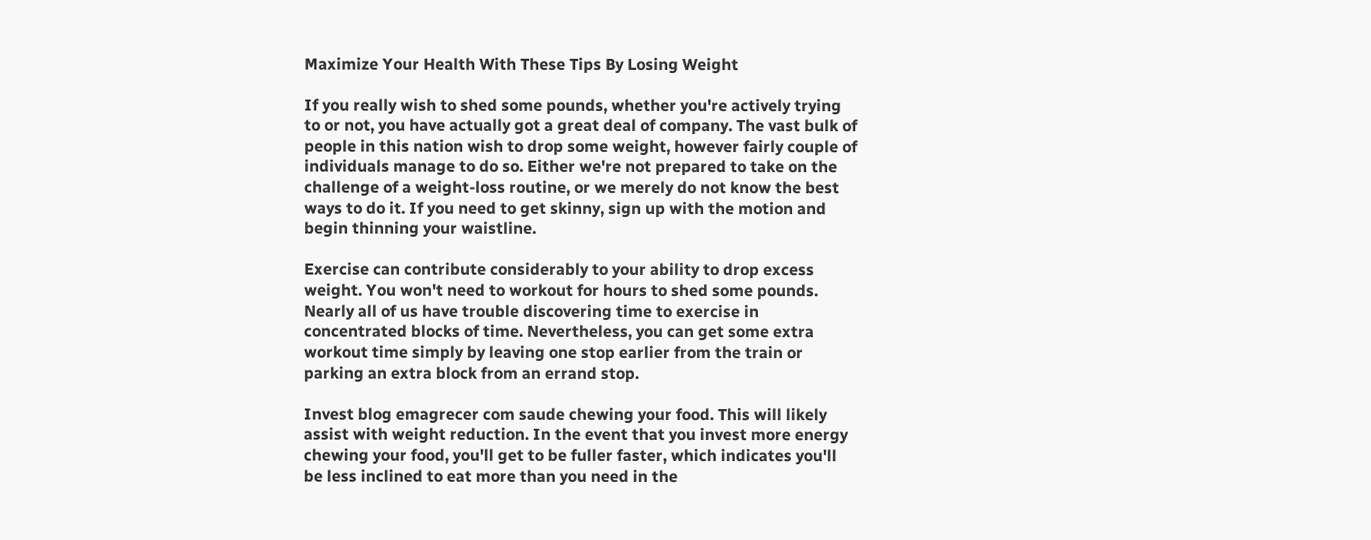Maximize Your Health With These Tips By Losing Weight

If you really wish to shed some pounds, whether you're actively trying to or not, you have actually got a great deal of company. The vast bulk of people in this nation wish to drop some weight, however fairly couple of individuals manage to do so. Either we're not prepared to take on the challenge of a weight-loss routine, or we merely do not know the best ways to do it. If you need to get skinny, sign up with the motion and begin thinning your waistline.

Exercise can contribute considerably to your ability to drop excess weight. You won't need to workout for hours to shed some pounds. Nearly all of us have trouble discovering time to exercise in concentrated blocks of time. Nevertheless, you can get some extra workout time simply by leaving one stop earlier from the train or parking an extra block from an errand stop.

Invest blog emagrecer com saude chewing your food. This will likely assist with weight reduction. In the event that you invest more energy chewing your food, you'll get to be fuller faster, which indicates you'll be less inclined to eat more than you need in the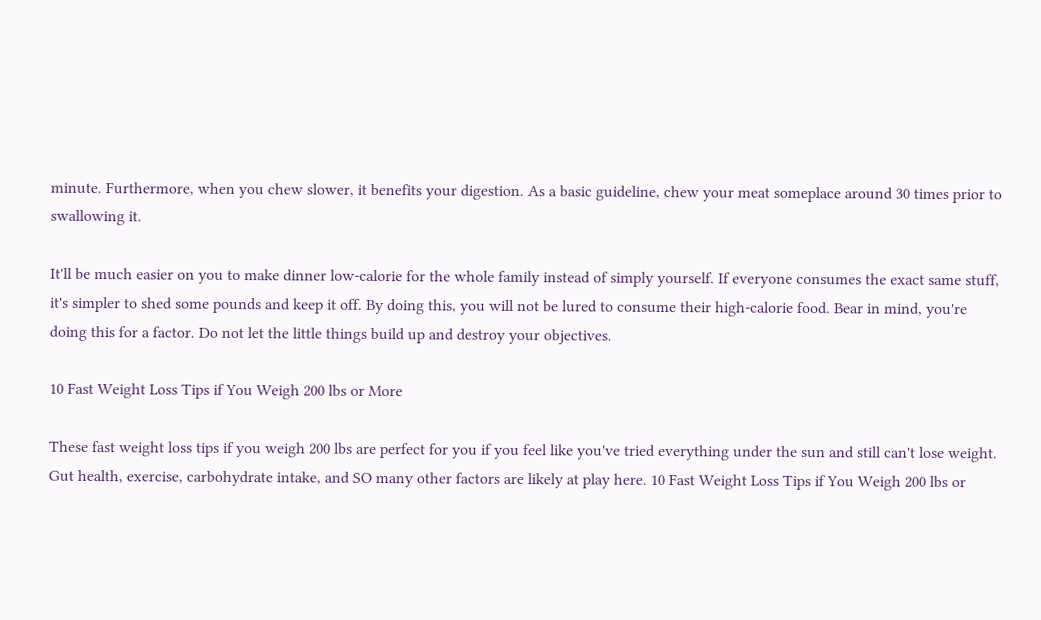minute. Furthermore, when you chew slower, it benefits your digestion. As a basic guideline, chew your meat someplace around 30 times prior to swallowing it.

It'll be much easier on you to make dinner low-calorie for the whole family instead of simply yourself. If everyone consumes the exact same stuff, it's simpler to shed some pounds and keep it off. By doing this, you will not be lured to consume their high-calorie food. Bear in mind, you're doing this for a factor. Do not let the little things build up and destroy your objectives.

10 Fast Weight Loss Tips if You Weigh 200 lbs or More

These fast weight loss tips if you weigh 200 lbs are perfect for you if you feel like you've tried everything under the sun and still can't lose weight. Gut health, exercise, carbohydrate intake, and SO many other factors are likely at play here. 10 Fast Weight Loss Tips if You Weigh 200 lbs or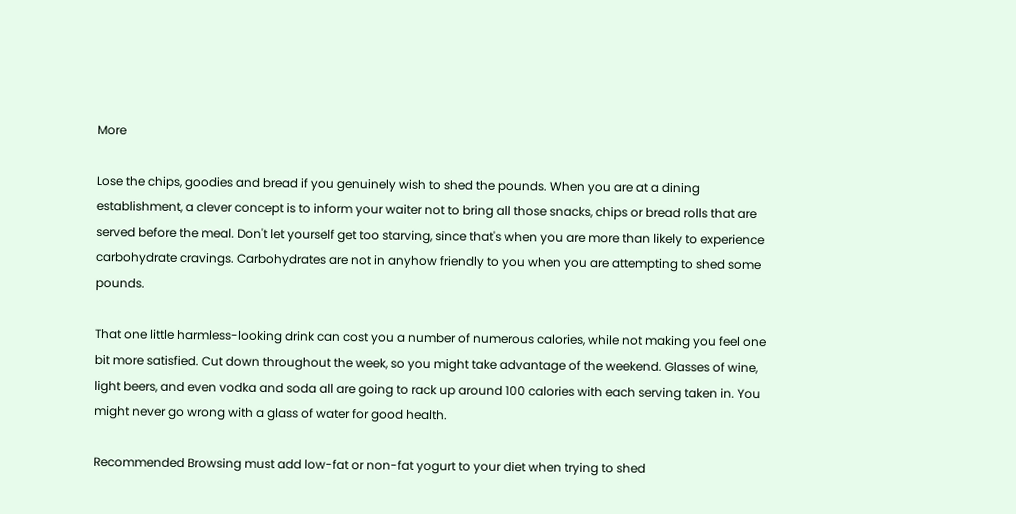More

Lose the chips, goodies and bread if you genuinely wish to shed the pounds. When you are at a dining establishment, a clever concept is to inform your waiter not to bring all those snacks, chips or bread rolls that are served before the meal. Don't let yourself get too starving, since that's when you are more than likely to experience carbohydrate cravings. Carbohydrates are not in anyhow friendly to you when you are attempting to shed some pounds.

That one little harmless-looking drink can cost you a number of numerous calories, while not making you feel one bit more satisfied. Cut down throughout the week, so you might take advantage of the weekend. Glasses of wine, light beers, and even vodka and soda all are going to rack up around 100 calories with each serving taken in. You might never go wrong with a glass of water for good health.

Recommended Browsing must add low-fat or non-fat yogurt to your diet when trying to shed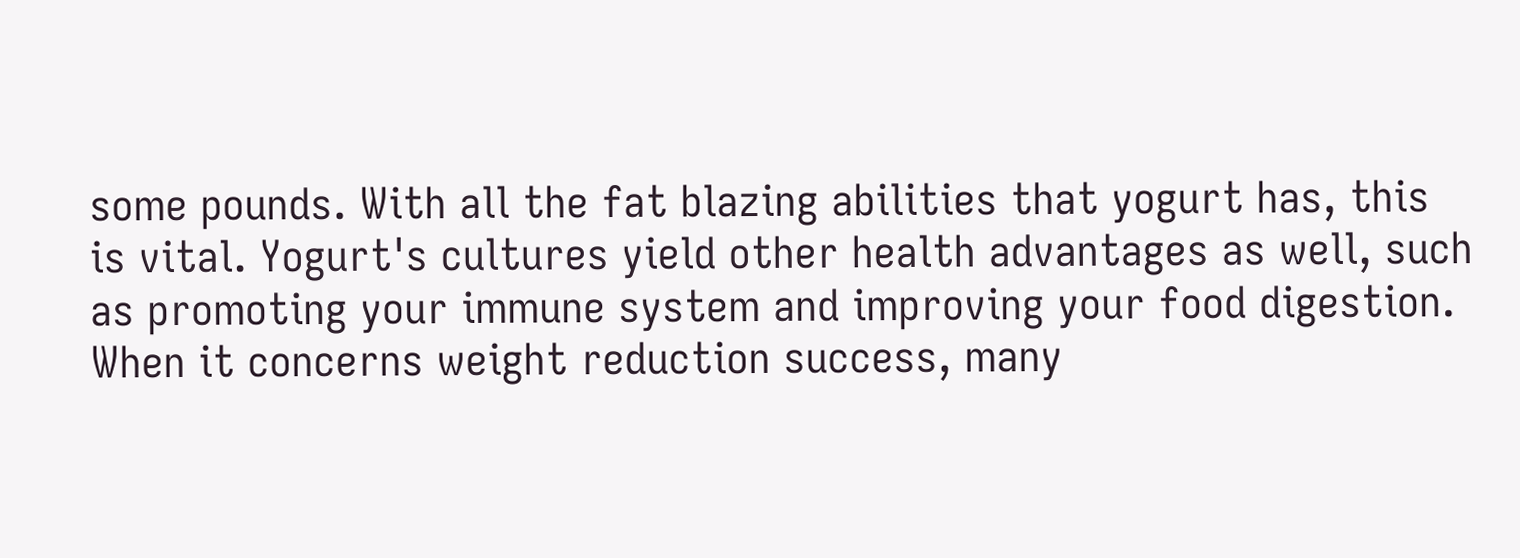some pounds. With all the fat blazing abilities that yogurt has, this is vital. Yogurt's cultures yield other health advantages as well, such as promoting your immune system and improving your food digestion. When it concerns weight reduction success, many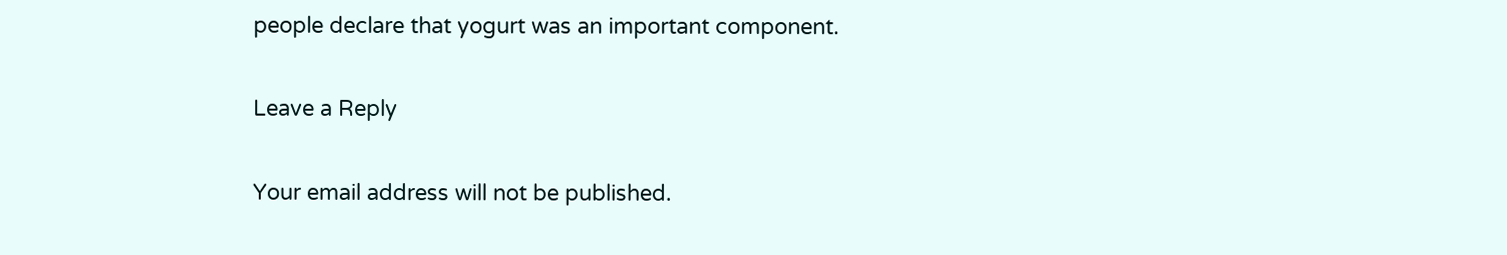people declare that yogurt was an important component.

Leave a Reply

Your email address will not be published.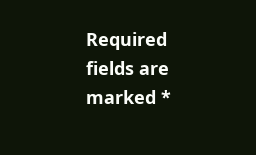Required fields are marked *